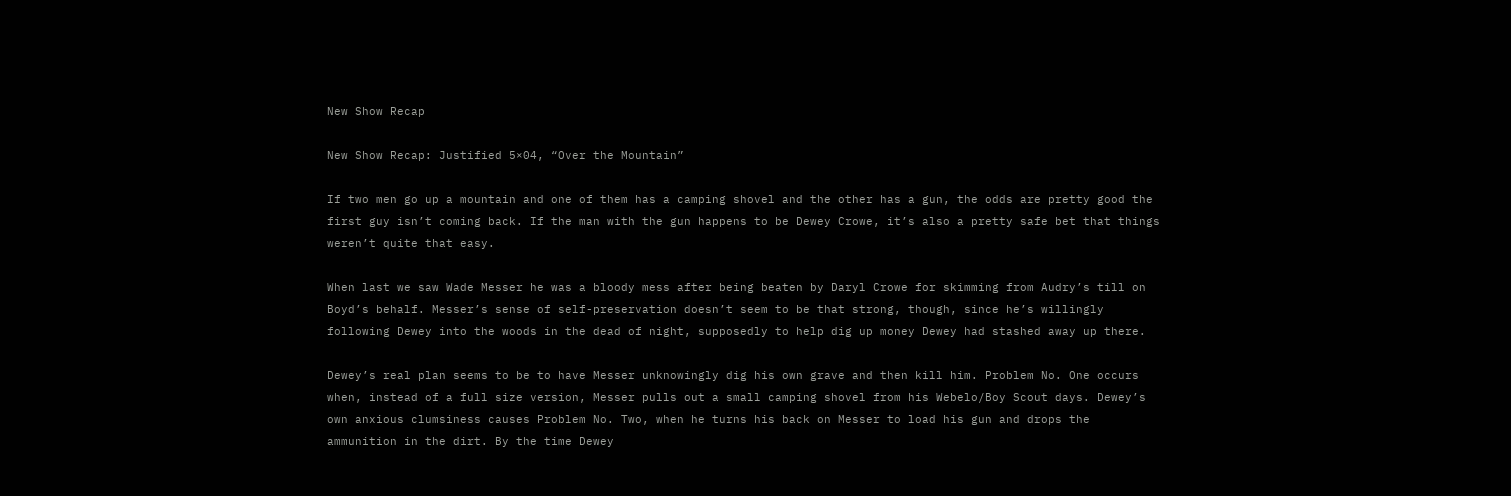New Show Recap

New Show Recap: Justified 5×04, “Over the Mountain”

If two men go up a mountain and one of them has a camping shovel and the other has a gun, the odds are pretty good the first guy isn’t coming back. If the man with the gun happens to be Dewey Crowe, it’s also a pretty safe bet that things weren’t quite that easy.

When last we saw Wade Messer he was a bloody mess after being beaten by Daryl Crowe for skimming from Audry’s till on Boyd’s behalf. Messer’s sense of self-preservation doesn’t seem to be that strong, though, since he’s willingly following Dewey into the woods in the dead of night, supposedly to help dig up money Dewey had stashed away up there.

Dewey’s real plan seems to be to have Messer unknowingly dig his own grave and then kill him. Problem No. One occurs when, instead of a full size version, Messer pulls out a small camping shovel from his Webelo/Boy Scout days. Dewey’s own anxious clumsiness causes Problem No. Two, when he turns his back on Messer to load his gun and drops the ammunition in the dirt. By the time Dewey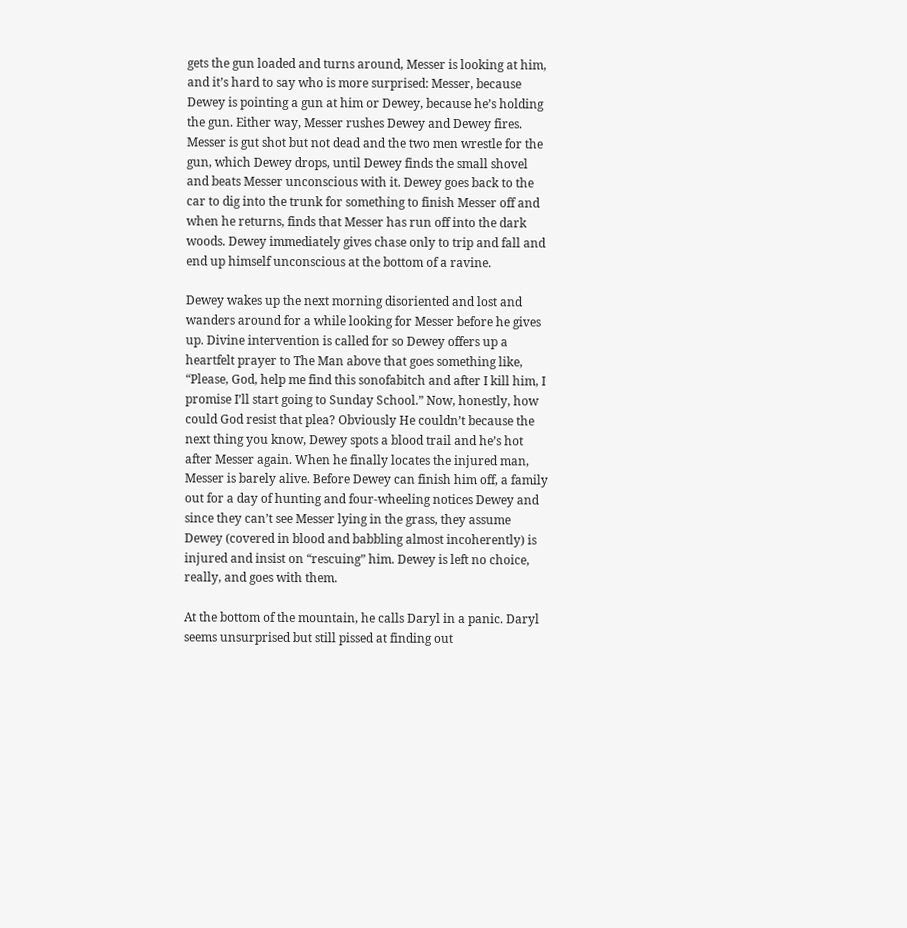gets the gun loaded and turns around, Messer is looking at him, and it’s hard to say who is more surprised: Messer, because Dewey is pointing a gun at him or Dewey, because he’s holding the gun. Either way, Messer rushes Dewey and Dewey fires. Messer is gut shot but not dead and the two men wrestle for the gun, which Dewey drops, until Dewey finds the small shovel and beats Messer unconscious with it. Dewey goes back to the car to dig into the trunk for something to finish Messer off and when he returns, finds that Messer has run off into the dark woods. Dewey immediately gives chase only to trip and fall and end up himself unconscious at the bottom of a ravine.

Dewey wakes up the next morning disoriented and lost and wanders around for a while looking for Messer before he gives up. Divine intervention is called for so Dewey offers up a heartfelt prayer to The Man above that goes something like, “Please, God, help me find this sonofabitch and after I kill him, I promise I’ll start going to Sunday School.” Now, honestly, how could God resist that plea? Obviously He couldn’t because the next thing you know, Dewey spots a blood trail and he’s hot after Messer again. When he finally locates the injured man, Messer is barely alive. Before Dewey can finish him off, a family out for a day of hunting and four-wheeling notices Dewey and since they can’t see Messer lying in the grass, they assume Dewey (covered in blood and babbling almost incoherently) is injured and insist on “rescuing” him. Dewey is left no choice, really, and goes with them.

At the bottom of the mountain, he calls Daryl in a panic. Daryl seems unsurprised but still pissed at finding out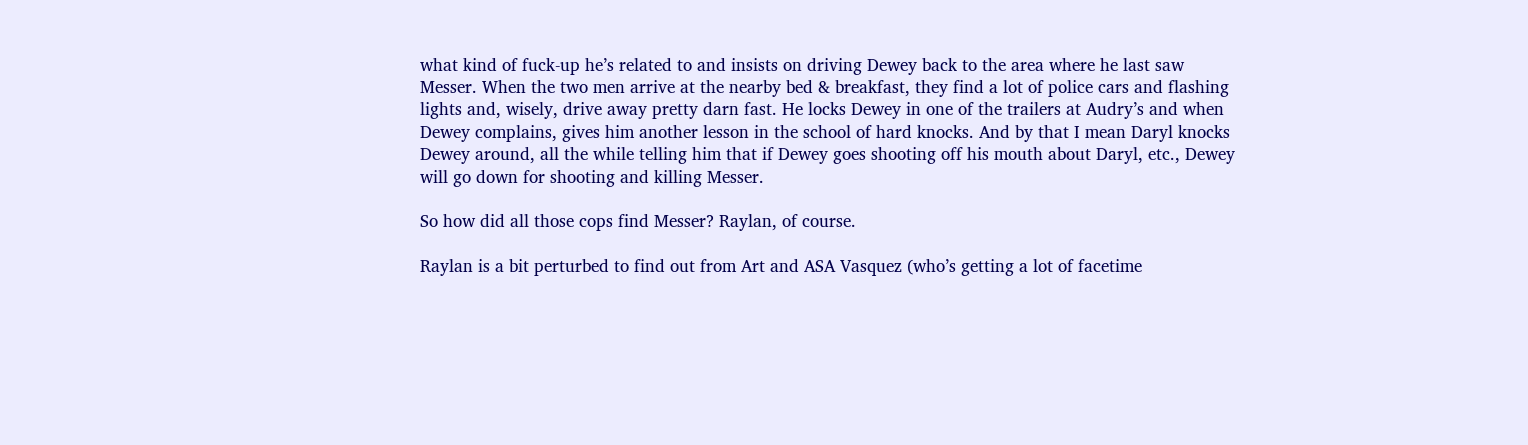what kind of fuck-up he’s related to and insists on driving Dewey back to the area where he last saw Messer. When the two men arrive at the nearby bed & breakfast, they find a lot of police cars and flashing lights and, wisely, drive away pretty darn fast. He locks Dewey in one of the trailers at Audry’s and when Dewey complains, gives him another lesson in the school of hard knocks. And by that I mean Daryl knocks Dewey around, all the while telling him that if Dewey goes shooting off his mouth about Daryl, etc., Dewey will go down for shooting and killing Messer.

So how did all those cops find Messer? Raylan, of course.

Raylan is a bit perturbed to find out from Art and ASA Vasquez (who’s getting a lot of facetime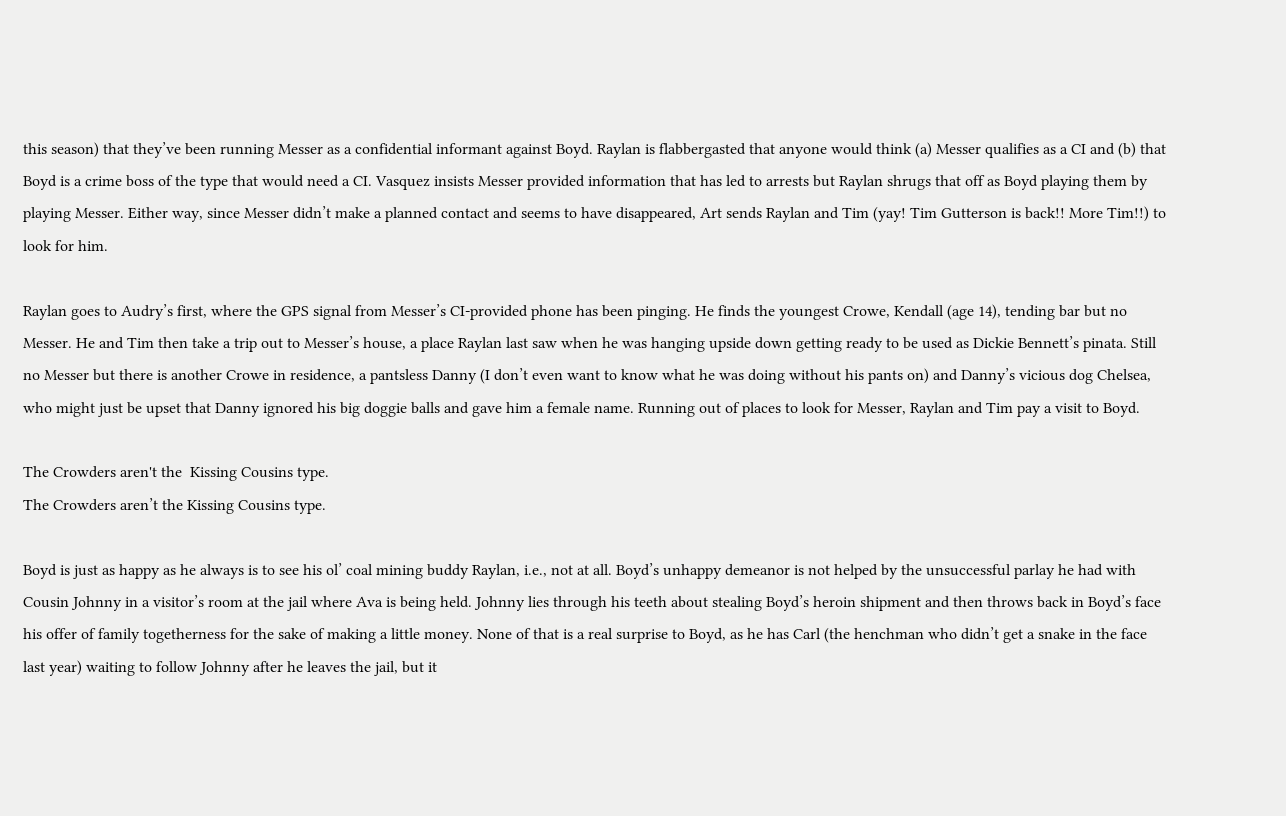this season) that they’ve been running Messer as a confidential informant against Boyd. Raylan is flabbergasted that anyone would think (a) Messer qualifies as a CI and (b) that Boyd is a crime boss of the type that would need a CI. Vasquez insists Messer provided information that has led to arrests but Raylan shrugs that off as Boyd playing them by playing Messer. Either way, since Messer didn’t make a planned contact and seems to have disappeared, Art sends Raylan and Tim (yay! Tim Gutterson is back!! More Tim!!) to look for him.

Raylan goes to Audry’s first, where the GPS signal from Messer’s CI-provided phone has been pinging. He finds the youngest Crowe, Kendall (age 14), tending bar but no Messer. He and Tim then take a trip out to Messer’s house, a place Raylan last saw when he was hanging upside down getting ready to be used as Dickie Bennett’s pinata. Still no Messer but there is another Crowe in residence, a pantsless Danny (I don’t even want to know what he was doing without his pants on) and Danny’s vicious dog Chelsea, who might just be upset that Danny ignored his big doggie balls and gave him a female name. Running out of places to look for Messer, Raylan and Tim pay a visit to Boyd.

The Crowders aren't the  Kissing Cousins type.
The Crowders aren’t the Kissing Cousins type.

Boyd is just as happy as he always is to see his ol’ coal mining buddy Raylan, i.e., not at all. Boyd’s unhappy demeanor is not helped by the unsuccessful parlay he had with Cousin Johnny in a visitor’s room at the jail where Ava is being held. Johnny lies through his teeth about stealing Boyd’s heroin shipment and then throws back in Boyd’s face his offer of family togetherness for the sake of making a little money. None of that is a real surprise to Boyd, as he has Carl (the henchman who didn’t get a snake in the face last year) waiting to follow Johnny after he leaves the jail, but it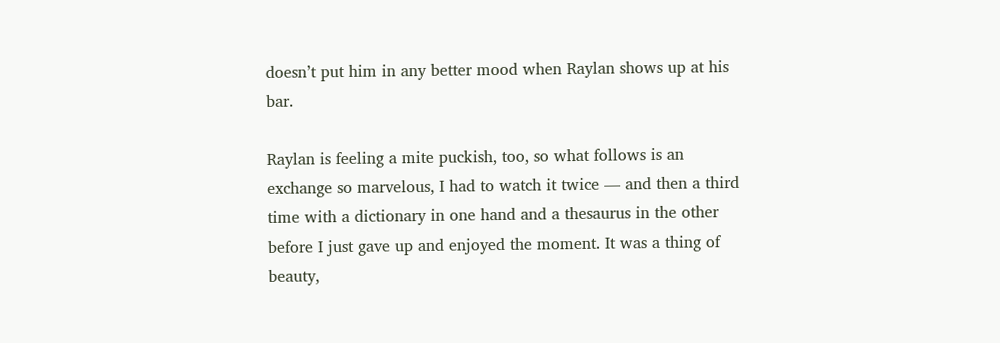doesn’t put him in any better mood when Raylan shows up at his bar.

Raylan is feeling a mite puckish, too, so what follows is an exchange so marvelous, I had to watch it twice — and then a third time with a dictionary in one hand and a thesaurus in the other before I just gave up and enjoyed the moment. It was a thing of beauty,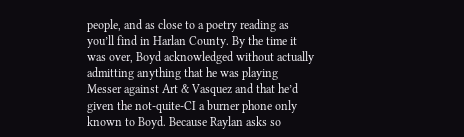people, and as close to a poetry reading as you’ll find in Harlan County. By the time it was over, Boyd acknowledged without actually admitting anything that he was playing Messer against Art & Vasquez and that he’d given the not-quite-CI a burner phone only known to Boyd. Because Raylan asks so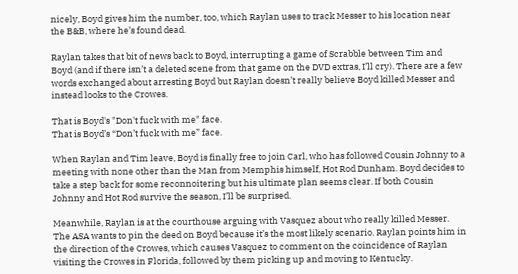nicely, Boyd gives him the number, too, which Raylan uses to track Messer to his location near the B&B, where he’s found dead.

Raylan takes that bit of news back to Boyd, interrupting a game of Scrabble between Tim and Boyd (and if there isn’t a deleted scene from that game on the DVD extras, I’ll cry). There are a few words exchanged about arresting Boyd but Raylan doesn’t really believe Boyd killed Messer and instead looks to the Crowes.

That is Boyd's "Don't fuck with me" face.
That is Boyd’s “Don’t fuck with me” face.

When Raylan and Tim leave, Boyd is finally free to join Carl, who has followed Cousin Johnny to a meeting with none other than the Man from Memphis himself, Hot Rod Dunham. Boyd decides to take a step back for some reconnoitering but his ultimate plan seems clear. If both Cousin Johnny and Hot Rod survive the season, I’ll be surprised.

Meanwhile, Raylan is at the courthouse arguing with Vasquez about who really killed Messer. The ASA wants to pin the deed on Boyd because it’s the most likely scenario. Raylan points him in the direction of the Crowes, which causes Vasquez to comment on the coincidence of Raylan visiting the Crowes in Florida, followed by them picking up and moving to Kentucky.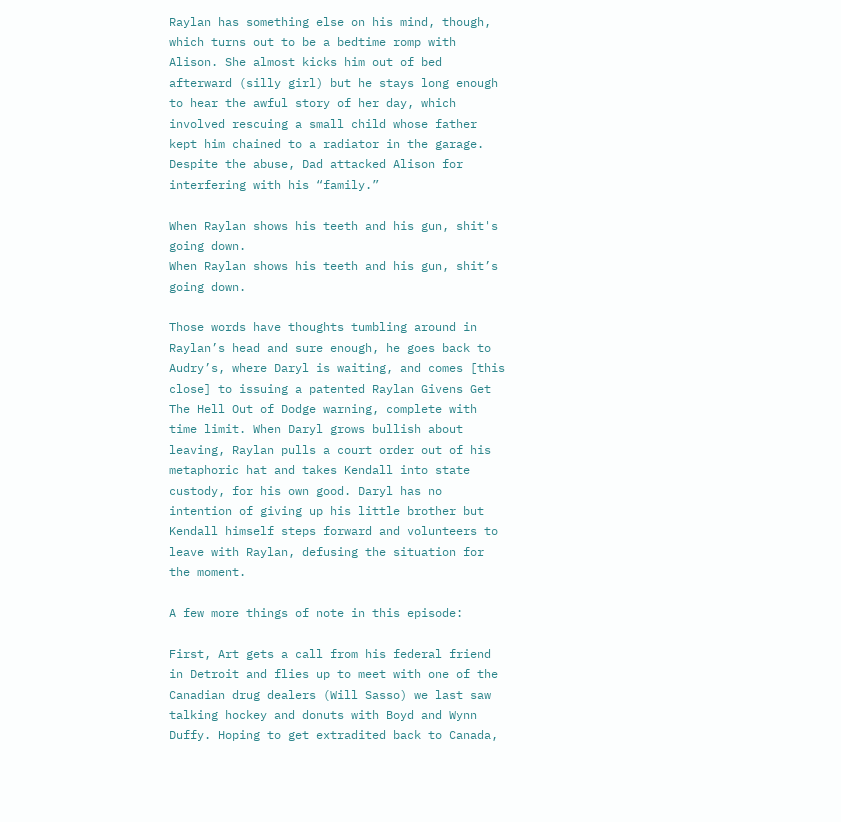Raylan has something else on his mind, though, which turns out to be a bedtime romp with Alison. She almost kicks him out of bed afterward (silly girl) but he stays long enough to hear the awful story of her day, which involved rescuing a small child whose father kept him chained to a radiator in the garage. Despite the abuse, Dad attacked Alison for interfering with his “family.”

When Raylan shows his teeth and his gun, shit's going down.
When Raylan shows his teeth and his gun, shit’s going down.

Those words have thoughts tumbling around in Raylan’s head and sure enough, he goes back to Audry’s, where Daryl is waiting, and comes [this close] to issuing a patented Raylan Givens Get The Hell Out of Dodge warning, complete with time limit. When Daryl grows bullish about leaving, Raylan pulls a court order out of his metaphoric hat and takes Kendall into state custody, for his own good. Daryl has no intention of giving up his little brother but Kendall himself steps forward and volunteers to leave with Raylan, defusing the situation for the moment.

A few more things of note in this episode:

First, Art gets a call from his federal friend in Detroit and flies up to meet with one of the Canadian drug dealers (Will Sasso) we last saw talking hockey and donuts with Boyd and Wynn Duffy. Hoping to get extradited back to Canada,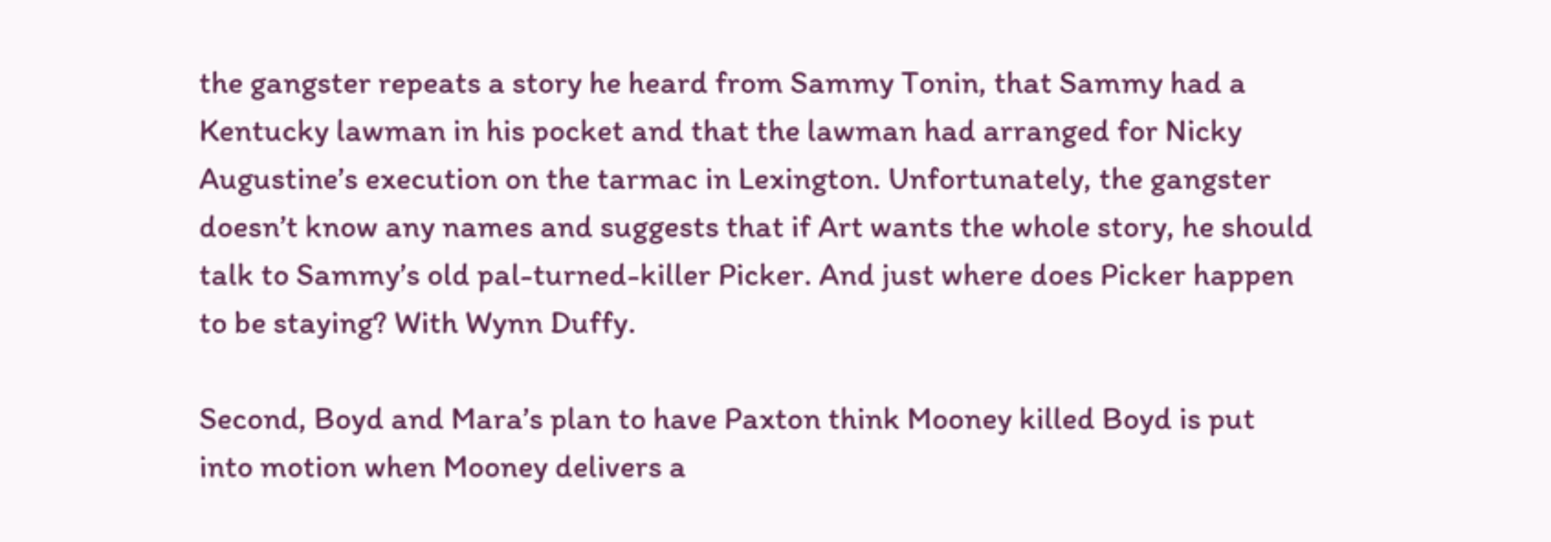the gangster repeats a story he heard from Sammy Tonin, that Sammy had a Kentucky lawman in his pocket and that the lawman had arranged for Nicky Augustine’s execution on the tarmac in Lexington. Unfortunately, the gangster doesn’t know any names and suggests that if Art wants the whole story, he should talk to Sammy’s old pal-turned-killer Picker. And just where does Picker happen to be staying? With Wynn Duffy.

Second, Boyd and Mara’s plan to have Paxton think Mooney killed Boyd is put into motion when Mooney delivers a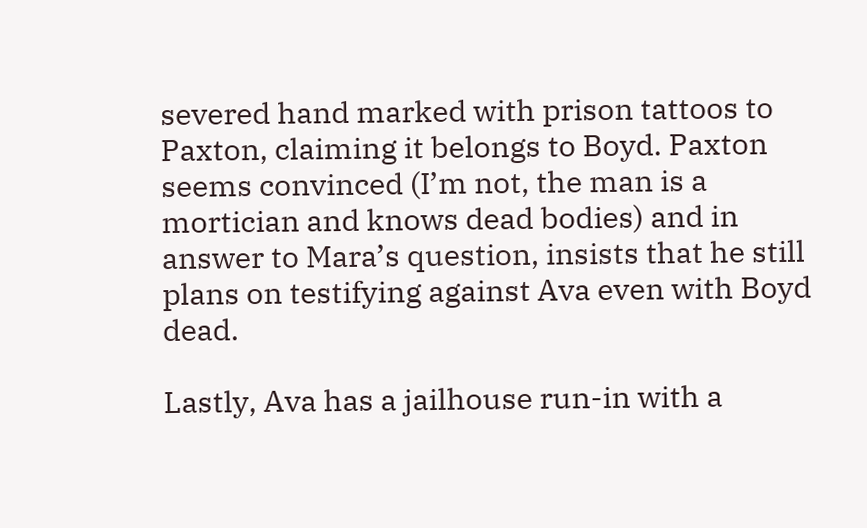severed hand marked with prison tattoos to Paxton, claiming it belongs to Boyd. Paxton seems convinced (I’m not, the man is a mortician and knows dead bodies) and in answer to Mara’s question, insists that he still plans on testifying against Ava even with Boyd dead.

Lastly, Ava has a jailhouse run-in with a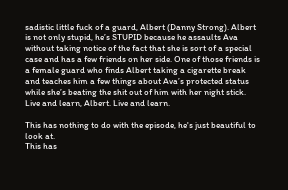sadistic little fuck of a guard, Albert (Danny Strong). Albert is not only stupid, he’s STUPID because he assaults Ava without taking notice of the fact that she is sort of a special case and has a few friends on her side. One of those friends is a female guard who finds Albert taking a cigarette break and teaches him a few things about Ava’s protected status while she’s beating the shit out of him with her night stick. Live and learn, Albert. Live and learn.

This has nothing to do with the episode, he's just beautiful to look at.
This has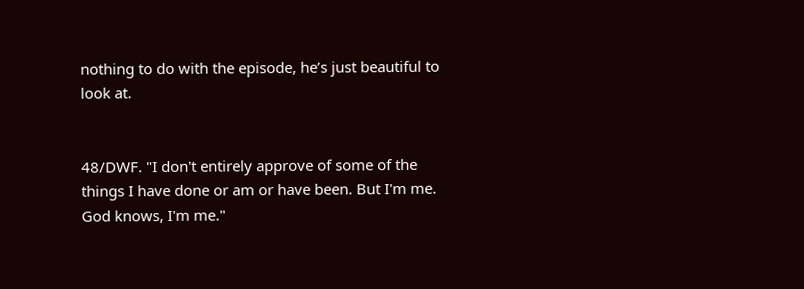nothing to do with the episode, he’s just beautiful to look at.


48/DWF. "I don't entirely approve of some of the things I have done or am or have been. But I'm me. God knows, I'm me."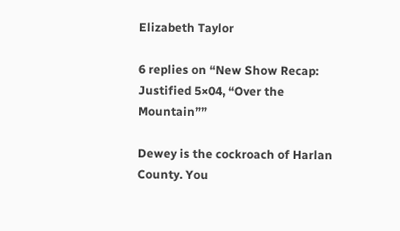Elizabeth Taylor

6 replies on “New Show Recap: Justified 5×04, “Over the Mountain””

Dewey is the cockroach of Harlan County. You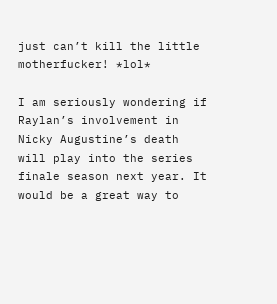just can’t kill the little motherfucker! *lol*

I am seriously wondering if Raylan’s involvement in Nicky Augustine’s death will play into the series finale season next year. It would be a great way to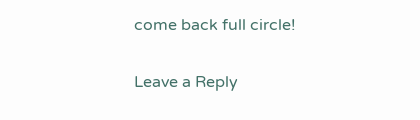come back full circle!

Leave a Reply